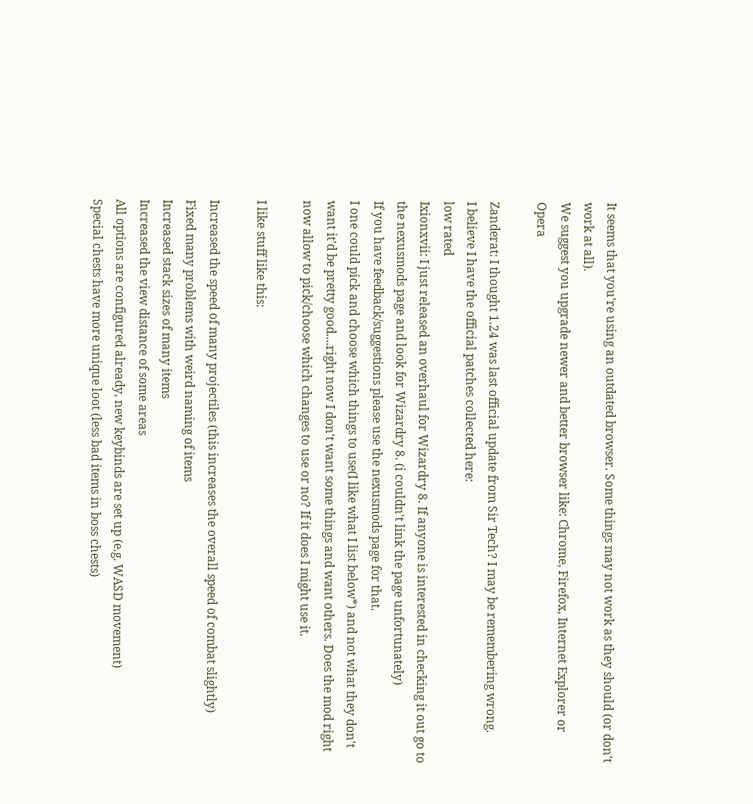It seems that you're using an outdated browser. Some things may not work as they should (or don't work at all).
We suggest you upgrade newer and better browser like: Chrome, Firefox, Internet Explorer or Opera

Zanderat: I thought 1.24 was last official update from Sir Tech? I may be remembering wrong.
I believe I have the official patches collected here:
low rated
Ixionxvii: I just released an overhaul for Wizardry 8. If anyone is interested in checking it out go to the nexusmods page and look for Wizardry 8. (i couldn't link the page unfortunately)
If you have feedback/suggestions please use the nexusmods page for that.
I one could pick and choose which things to use(I like what I list below*) and not what they don't want it'd be pretty good....right now I don't want some things and want others. Does the mod right now allow to pick/choose which changes to use or no? If it does I might use it.

I like stuff like this:

Increased the speed of many projectiles (this increases the overall speed of combat slightly)
Fixed many problems with weird naming of items
Increased stack sizes of many items
Increased the view distance of some areas
All options are configured already, new keybinds are set up (e.g. WASD movement)
Special chests have more unique loot (less bad items in boss chests)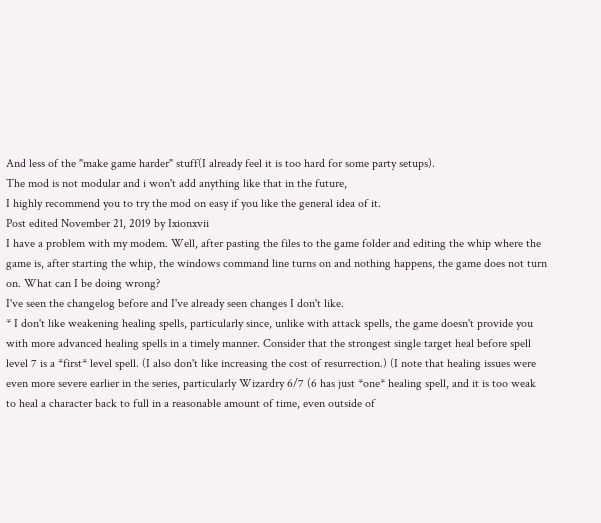And less of the "make game harder" stuff(I already feel it is too hard for some party setups).
The mod is not modular and i won't add anything like that in the future,
I highly recommend you to try the mod on easy if you like the general idea of it.
Post edited November 21, 2019 by Ixionxvii
I have a problem with my modem. Well, after pasting the files to the game folder and editing the whip where the game is, after starting the whip, the windows command line turns on and nothing happens, the game does not turn on. What can I be doing wrong?
I've seen the changelog before and I've already seen changes I don't like.
* I don't like weakening healing spells, particularly since, unlike with attack spells, the game doesn't provide you with more advanced healing spells in a timely manner. Consider that the strongest single target heal before spell level 7 is a *first* level spell. (I also don't like increasing the cost of resurrection.) (I note that healing issues were even more severe earlier in the series, particularly Wizardry 6/7 (6 has just *one* healing spell, and it is too weak to heal a character back to full in a reasonable amount of time, even outside of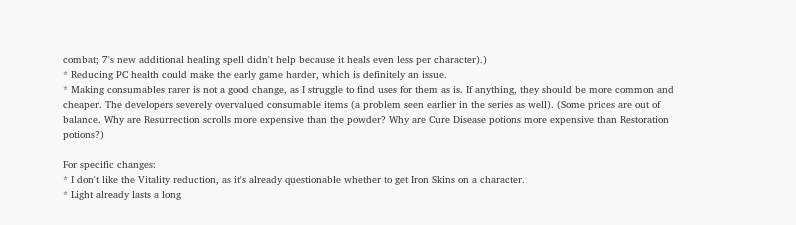combat; 7's new additional healing spell didn't help because it heals even less per character).)
* Reducing PC health could make the early game harder, which is definitely an issue.
* Making consumables rarer is not a good change, as I struggle to find uses for them as is. If anything, they should be more common and cheaper. The developers severely overvalued consumable items (a problem seen earlier in the series as well). (Some prices are out of balance. Why are Resurrection scrolls more expensive than the powder? Why are Cure Disease potions more expensive than Restoration potions?)

For specific changes:
* I don't like the Vitality reduction, as it's already questionable whether to get Iron Skins on a character.
* Light already lasts a long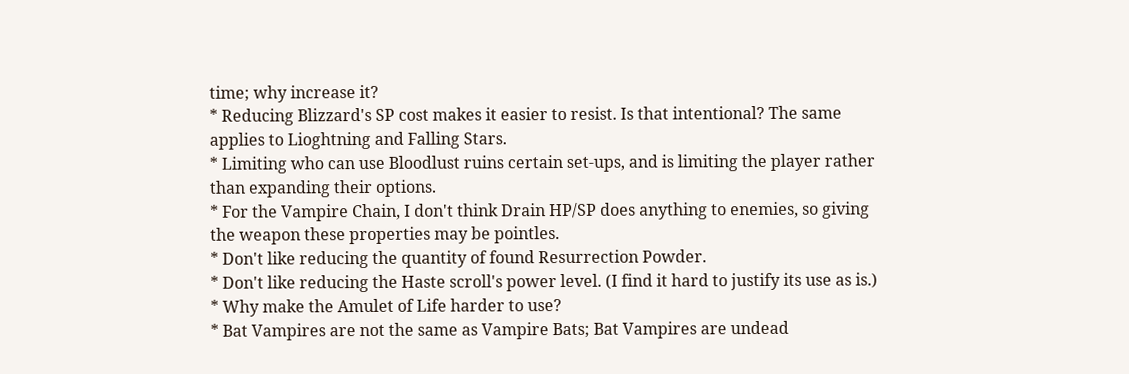time; why increase it?
* Reducing Blizzard's SP cost makes it easier to resist. Is that intentional? The same applies to Lioghtning and Falling Stars.
* Limiting who can use Bloodlust ruins certain set-ups, and is limiting the player rather than expanding their options.
* For the Vampire Chain, I don't think Drain HP/SP does anything to enemies, so giving the weapon these properties may be pointles.
* Don't like reducing the quantity of found Resurrection Powder.
* Don't like reducing the Haste scroll's power level. (I find it hard to justify its use as is.)
* Why make the Amulet of Life harder to use?
* Bat Vampires are not the same as Vampire Bats; Bat Vampires are undead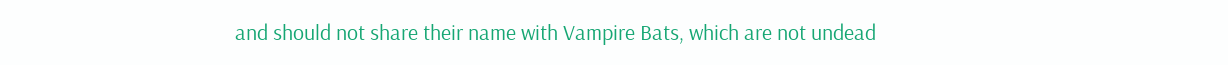and should not share their name with Vampire Bats, which are not undead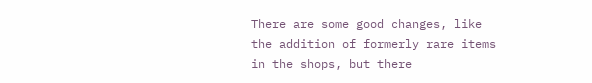There are some good changes, like the addition of formerly rare items in the shops, but there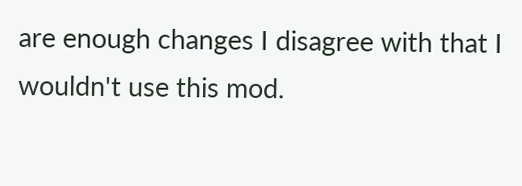are enough changes I disagree with that I wouldn't use this mod.